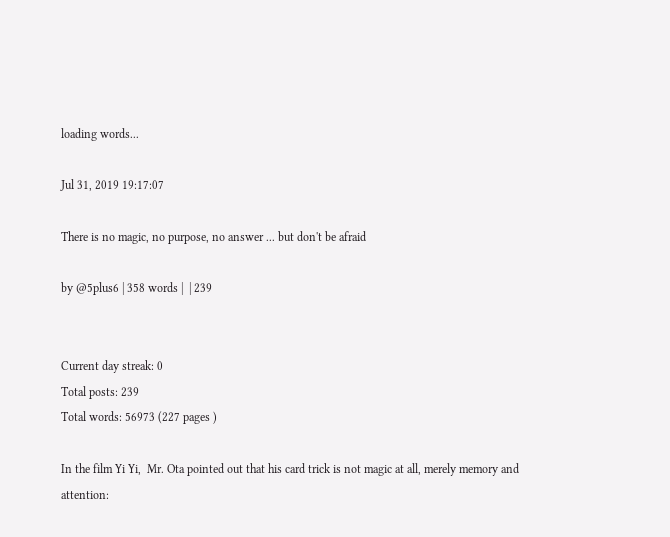loading words...

Jul 31, 2019 19:17:07

There is no magic, no purpose, no answer ... but don't be afraid

by @5plus6 | 358 words |  | 239


Current day streak: 0
Total posts: 239
Total words: 56973 (227 pages )

In the film Yi Yi,  Mr. Ota pointed out that his card trick is not magic at all, merely memory and attention: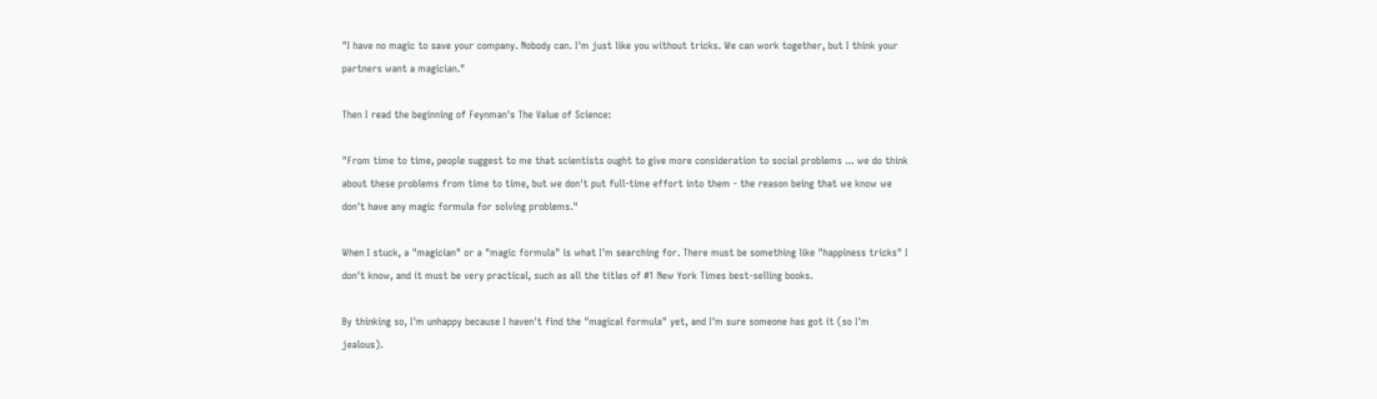"I have no magic to save your company. Nobody can. I'm just like you without tricks. We can work together, but I think your partners want a magician."

Then I read the beginning of Feynman's The Value of Science:

"From time to time, people suggest to me that scientists ought to give more consideration to social problems ... we do think about these problems from time to time, but we don't put full-time effort into them - the reason being that we know we don't have any magic formula for solving problems."

When I stuck, a "magician" or a "magic formula" is what I'm searching for. There must be something like "happiness tricks" I don't know, and it must be very practical, such as all the titles of #1 New York Times best-selling books.

By thinking so, I'm unhappy because I haven't find the "magical formula" yet, and I'm sure someone has got it (so I'm jealous).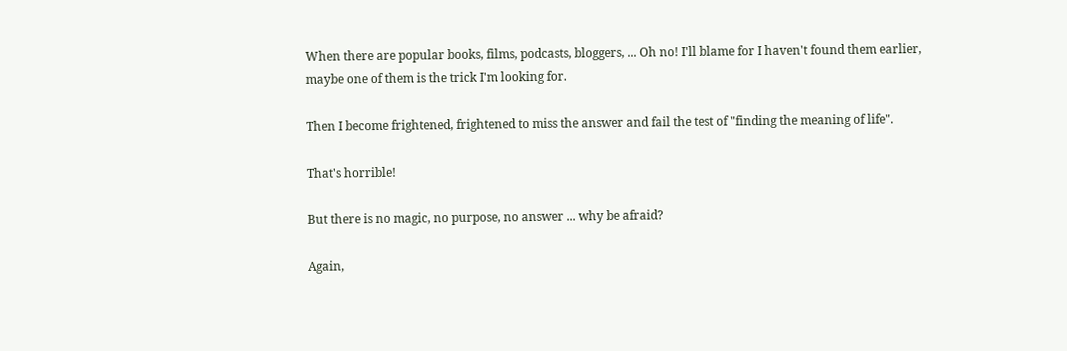When there are popular books, films, podcasts, bloggers, ... Oh no! I'll blame for I haven't found them earlier, maybe one of them is the trick I'm looking for.

Then I become frightened, frightened to miss the answer and fail the test of "finding the meaning of life".

That's horrible!

But there is no magic, no purpose, no answer ... why be afraid?

Again,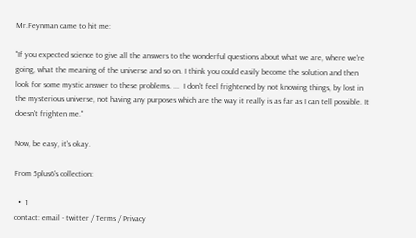Mr.Feynman came to hit me:

"If you expected science to give all the answers to the wonderful questions about what we are, where we're going, what the meaning of the universe and so on. I think you could easily become the solution and then look for some mystic answer to these problems. ...  I don't feel frightened by not knowing things, by lost in the mysterious universe, not having any purposes which are the way it really is as far as I can tell possible. It doesn't frighten me."

Now, be easy, it's okay.

From 5plus6's collection:

  •  1
contact: email - twitter / Terms / Privacy